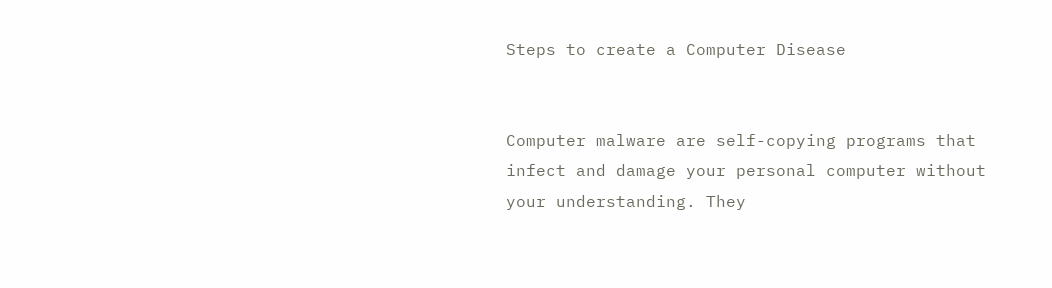Steps to create a Computer Disease


Computer malware are self-copying programs that infect and damage your personal computer without your understanding. They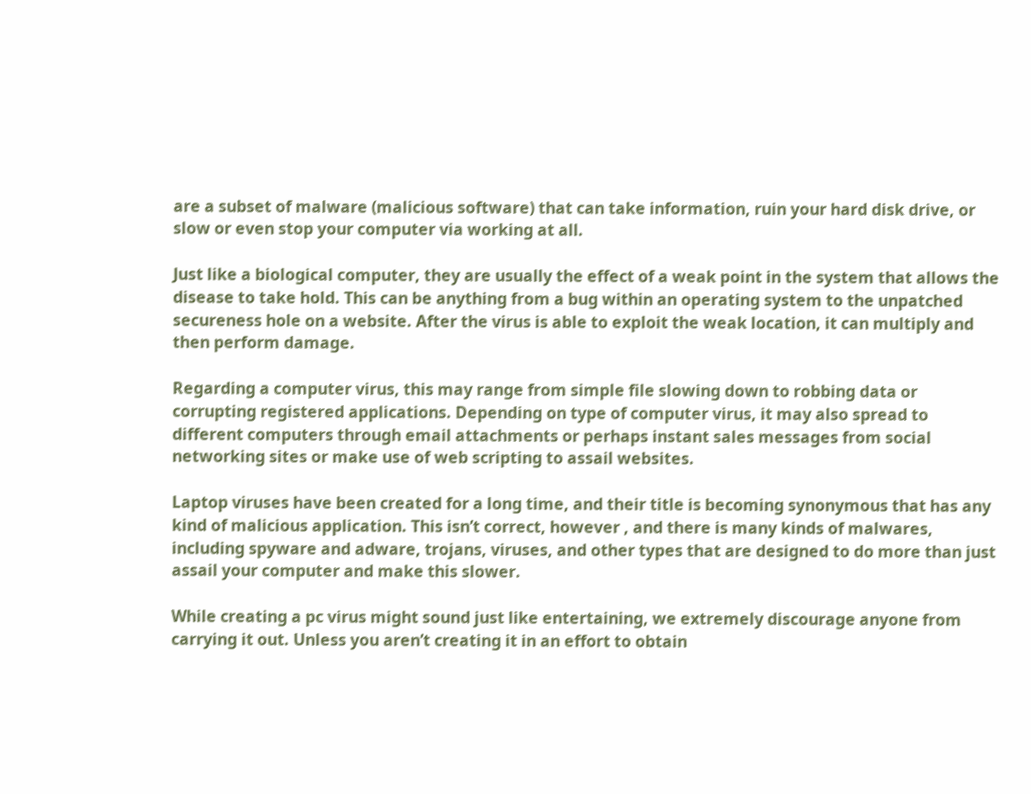are a subset of malware (malicious software) that can take information, ruin your hard disk drive, or slow or even stop your computer via working at all.

Just like a biological computer, they are usually the effect of a weak point in the system that allows the disease to take hold. This can be anything from a bug within an operating system to the unpatched secureness hole on a website. After the virus is able to exploit the weak location, it can multiply and then perform damage.

Regarding a computer virus, this may range from simple file slowing down to robbing data or corrupting registered applications. Depending on type of computer virus, it may also spread to different computers through email attachments or perhaps instant sales messages from social networking sites or make use of web scripting to assail websites.

Laptop viruses have been created for a long time, and their title is becoming synonymous that has any kind of malicious application. This isn’t correct, however , and there is many kinds of malwares, including spyware and adware, trojans, viruses, and other types that are designed to do more than just assail your computer and make this slower.

While creating a pc virus might sound just like entertaining, we extremely discourage anyone from carrying it out. Unless you aren’t creating it in an effort to obtain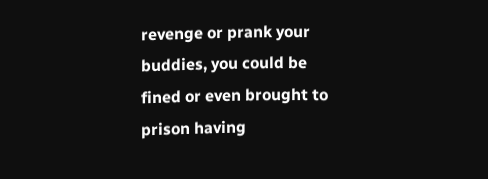revenge or prank your buddies, you could be fined or even brought to prison having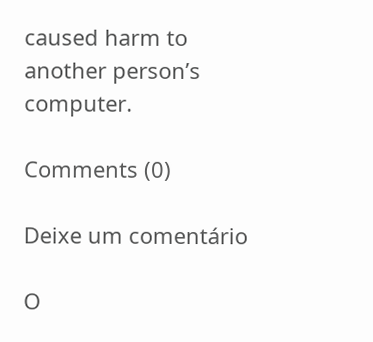caused harm to another person’s computer.

Comments (0)

Deixe um comentário

O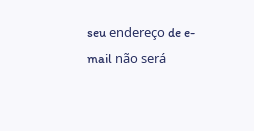seu endereço de e-mail não será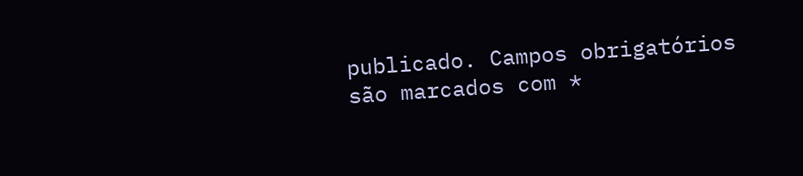publicado. Campos obrigatórios são marcados com *